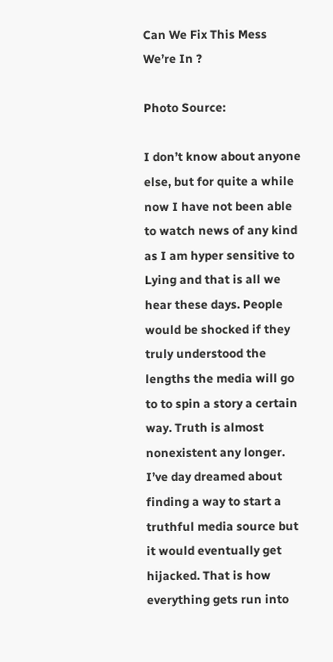Can We Fix This Mess We’re In ?

Photo Source:

I don’t know about anyone else, but for quite a while now I have not been able to watch news of any kind as I am hyper sensitive to Lying and that is all we hear these days. People would be shocked if they truly understood the lengths the media will go to to spin a story a certain way. Truth is almost nonexistent any longer. I’ve day dreamed about finding a way to start a truthful media source but it would eventually get hijacked. That is how everything gets run into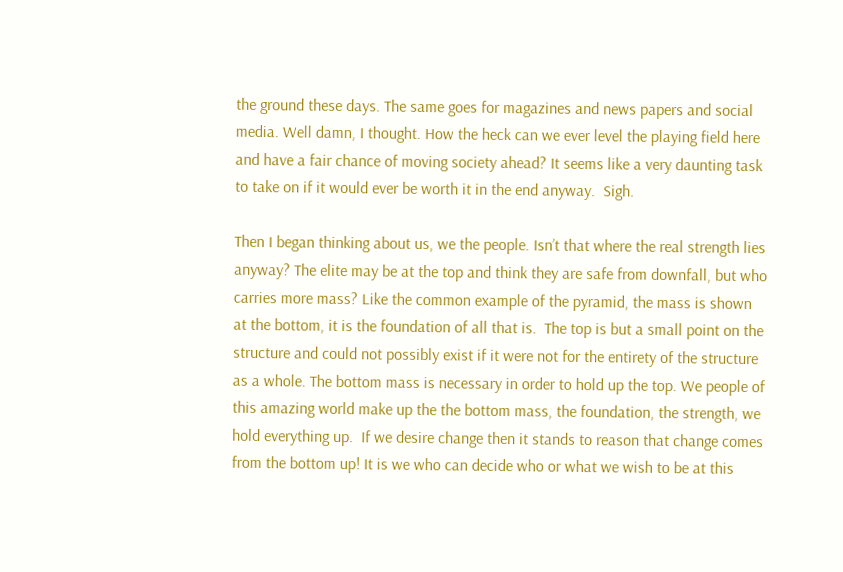the ground these days. The same goes for magazines and news papers and social media. Well damn, I thought. How the heck can we ever level the playing field here and have a fair chance of moving society ahead? It seems like a very daunting task to take on if it would ever be worth it in the end anyway.  Sigh.

Then I began thinking about us, we the people. Isn’t that where the real strength lies anyway? The elite may be at the top and think they are safe from downfall, but who carries more mass? Like the common example of the pyramid, the mass is shown at the bottom, it is the foundation of all that is.  The top is but a small point on the structure and could not possibly exist if it were not for the entirety of the structure as a whole. The bottom mass is necessary in order to hold up the top. We people of this amazing world make up the the bottom mass, the foundation, the strength, we hold everything up.  If we desire change then it stands to reason that change comes from the bottom up! It is we who can decide who or what we wish to be at this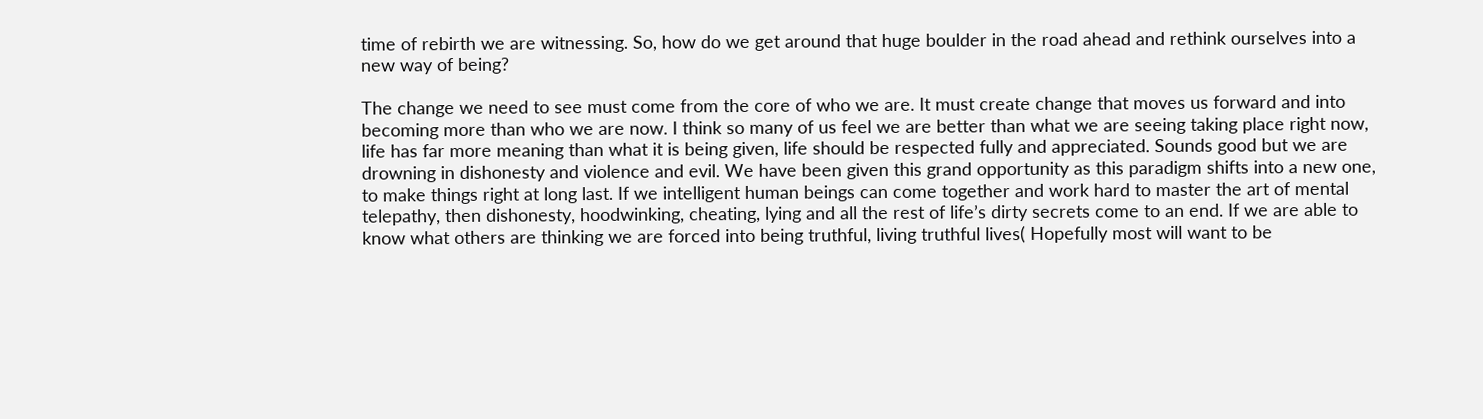time of rebirth we are witnessing. So, how do we get around that huge boulder in the road ahead and rethink ourselves into a new way of being?

The change we need to see must come from the core of who we are. It must create change that moves us forward and into becoming more than who we are now. I think so many of us feel we are better than what we are seeing taking place right now, life has far more meaning than what it is being given, life should be respected fully and appreciated. Sounds good but we are drowning in dishonesty and violence and evil. We have been given this grand opportunity as this paradigm shifts into a new one, to make things right at long last. If we intelligent human beings can come together and work hard to master the art of mental telepathy, then dishonesty, hoodwinking, cheating, lying and all the rest of life’s dirty secrets come to an end. If we are able to know what others are thinking we are forced into being truthful, living truthful lives( Hopefully most will want to be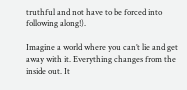truthful and not have to be forced into following along!).

Imagine a world where you can’t lie and get away with it. Everything changes from the inside out. It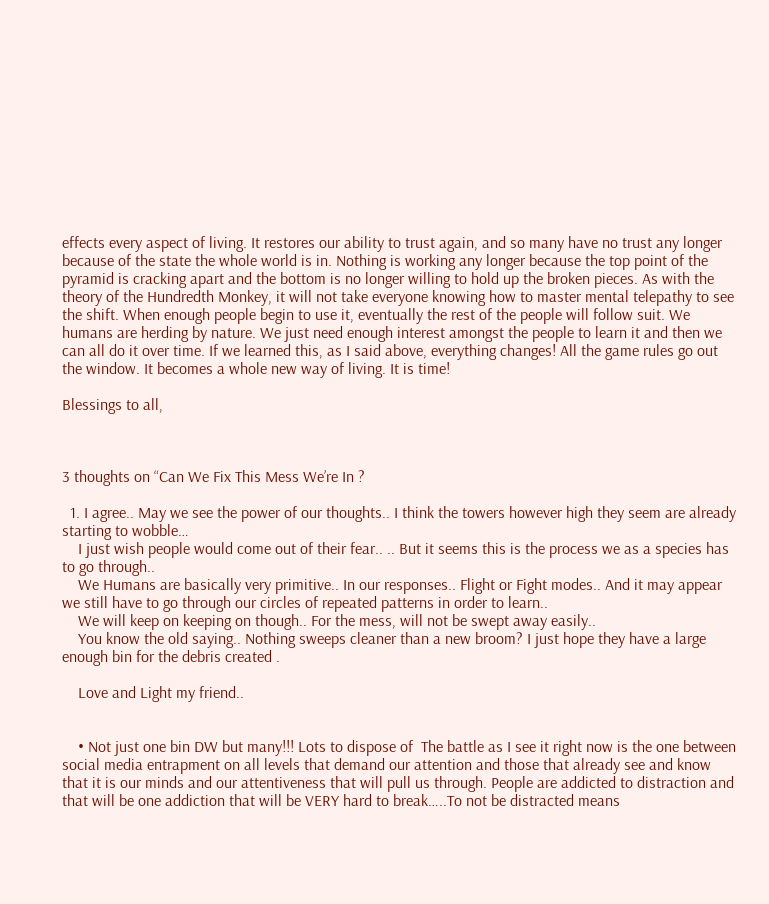effects every aspect of living. It restores our ability to trust again, and so many have no trust any longer because of the state the whole world is in. Nothing is working any longer because the top point of the pyramid is cracking apart and the bottom is no longer willing to hold up the broken pieces. As with the theory of the Hundredth Monkey, it will not take everyone knowing how to master mental telepathy to see the shift. When enough people begin to use it, eventually the rest of the people will follow suit. We humans are herding by nature. We just need enough interest amongst the people to learn it and then we can all do it over time. If we learned this, as I said above, everything changes! All the game rules go out the window. It becomes a whole new way of living. It is time!

Blessings to all,



3 thoughts on “Can We Fix This Mess We’re In ?

  1. I agree.. May we see the power of our thoughts.. I think the towers however high they seem are already starting to wobble…
    I just wish people would come out of their fear.. .. But it seems this is the process we as a species has to go through..
    We Humans are basically very primitive.. In our responses.. Flight or Fight modes.. And it may appear we still have to go through our circles of repeated patterns in order to learn..
    We will keep on keeping on though.. For the mess, will not be swept away easily..
    You know the old saying.. Nothing sweeps cleaner than a new broom? I just hope they have a large enough bin for the debris created .

    Love and Light my friend..


    • Not just one bin DW but many!!! Lots to dispose of  The battle as I see it right now is the one between social media entrapment on all levels that demand our attention and those that already see and know that it is our minds and our attentiveness that will pull us through. People are addicted to distraction and that will be one addiction that will be VERY hard to break…..To not be distracted means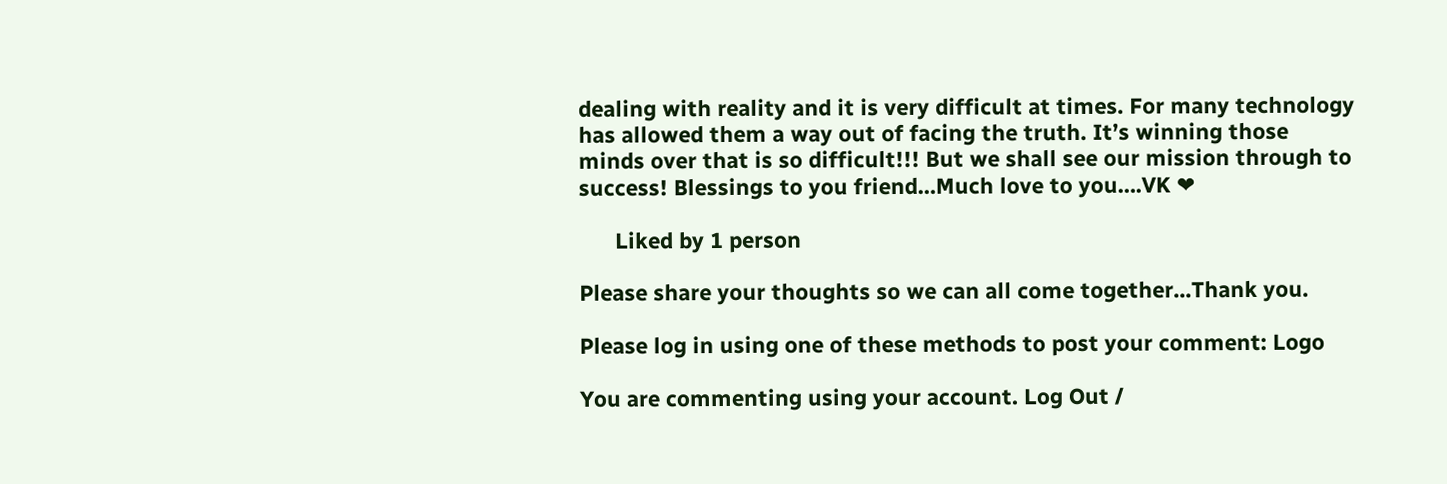dealing with reality and it is very difficult at times. For many technology has allowed them a way out of facing the truth. It’s winning those minds over that is so difficult!!! But we shall see our mission through to success! Blessings to you friend…Much love to you….VK ❤

      Liked by 1 person

Please share your thoughts so we can all come together...Thank you.

Please log in using one of these methods to post your comment: Logo

You are commenting using your account. Log Out /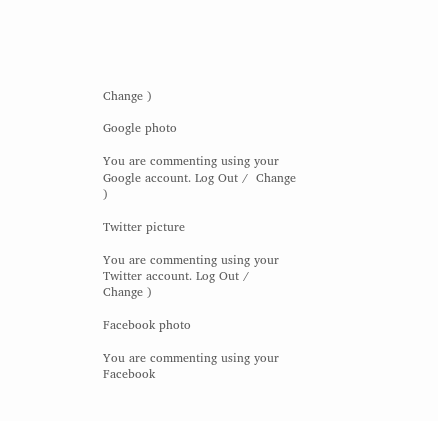Change )

Google photo

You are commenting using your Google account. Log Out /  Change )

Twitter picture

You are commenting using your Twitter account. Log Out /  Change )

Facebook photo

You are commenting using your Facebook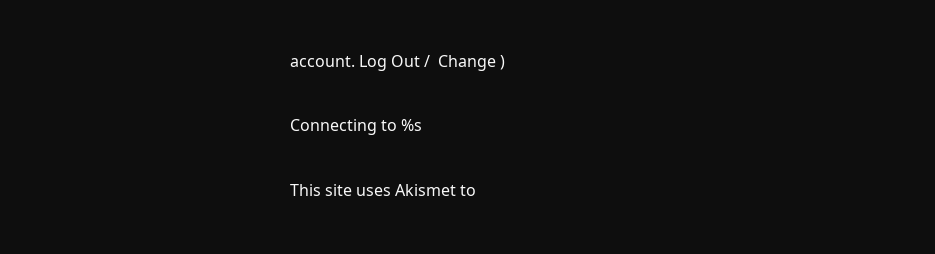account. Log Out /  Change )

Connecting to %s

This site uses Akismet to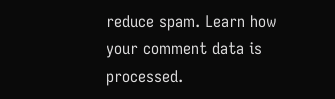reduce spam. Learn how your comment data is processed.